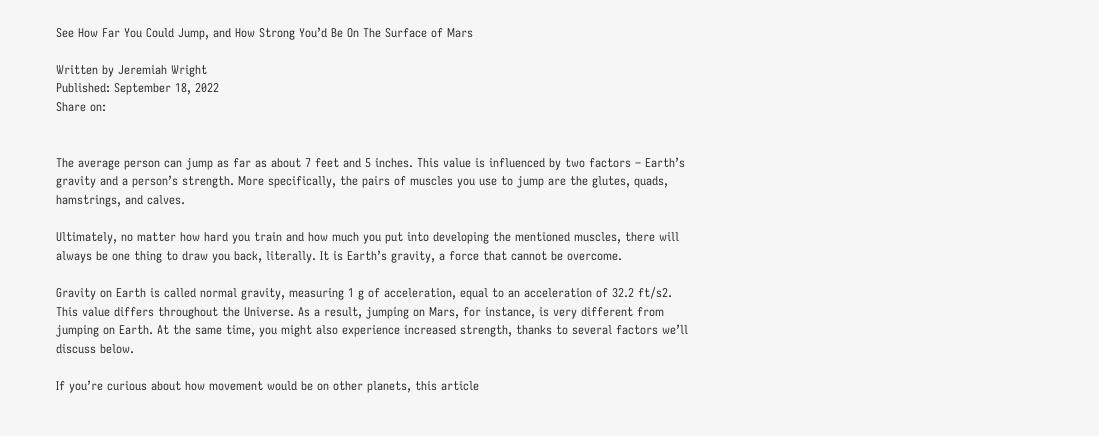See How Far You Could Jump, and How Strong You’d Be On The Surface of Mars

Written by Jeremiah Wright
Published: September 18, 2022
Share on:


The average person can jump as far as about 7 feet and 5 inches. This value is influenced by two factors – Earth’s gravity and a person’s strength. More specifically, the pairs of muscles you use to jump are the glutes, quads, hamstrings, and calves.

Ultimately, no matter how hard you train and how much you put into developing the mentioned muscles, there will always be one thing to draw you back, literally. It is Earth’s gravity, a force that cannot be overcome.

Gravity on Earth is called normal gravity, measuring 1 g of acceleration, equal to an acceleration of 32.2 ft/s2. This value differs throughout the Universe. As a result, jumping on Mars, for instance, is very different from jumping on Earth. At the same time, you might also experience increased strength, thanks to several factors we’ll discuss below.

If you’re curious about how movement would be on other planets, this article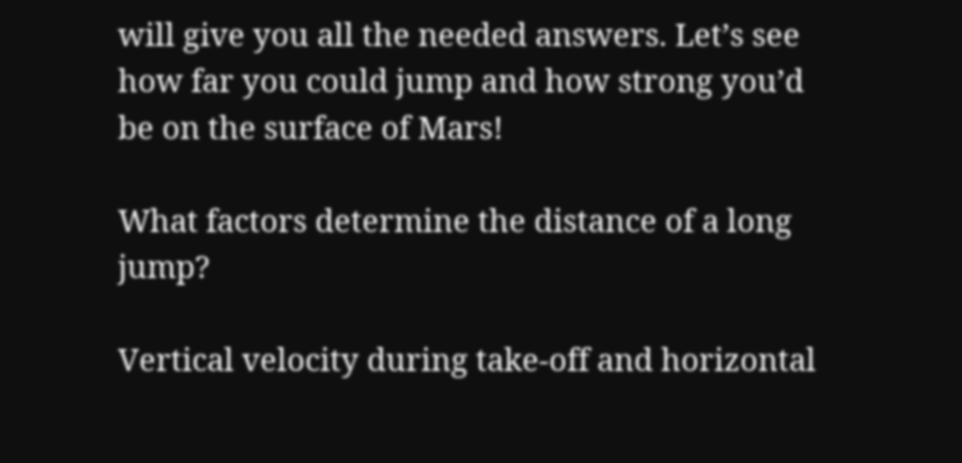will give you all the needed answers. Let’s see how far you could jump and how strong you’d be on the surface of Mars!

What factors determine the distance of a long jump?

Vertical velocity during take-off and horizontal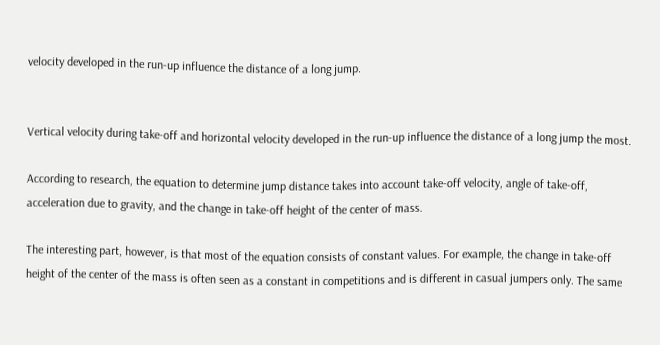velocity developed in the run-up influence the distance of a long jump.


Vertical velocity during take-off and horizontal velocity developed in the run-up influence the distance of a long jump the most.

According to research, the equation to determine jump distance takes into account take-off velocity, angle of take-off, acceleration due to gravity, and the change in take-off height of the center of mass.

The interesting part, however, is that most of the equation consists of constant values. For example, the change in take-off height of the center of the mass is often seen as a constant in competitions and is different in casual jumpers only. The same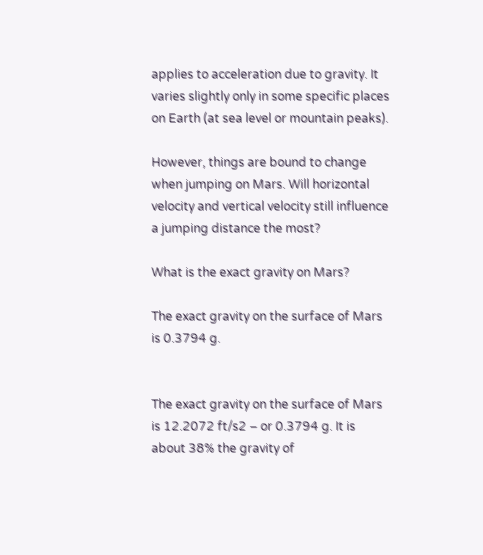applies to acceleration due to gravity. It varies slightly only in some specific places on Earth (at sea level or mountain peaks).

However, things are bound to change when jumping on Mars. Will horizontal velocity and vertical velocity still influence a jumping distance the most?

What is the exact gravity on Mars?

The exact gravity on the surface of Mars is 0.3794 g.


The exact gravity on the surface of Mars is 12.2072 ft/s2 – or 0.3794 g. It is about 38% the gravity of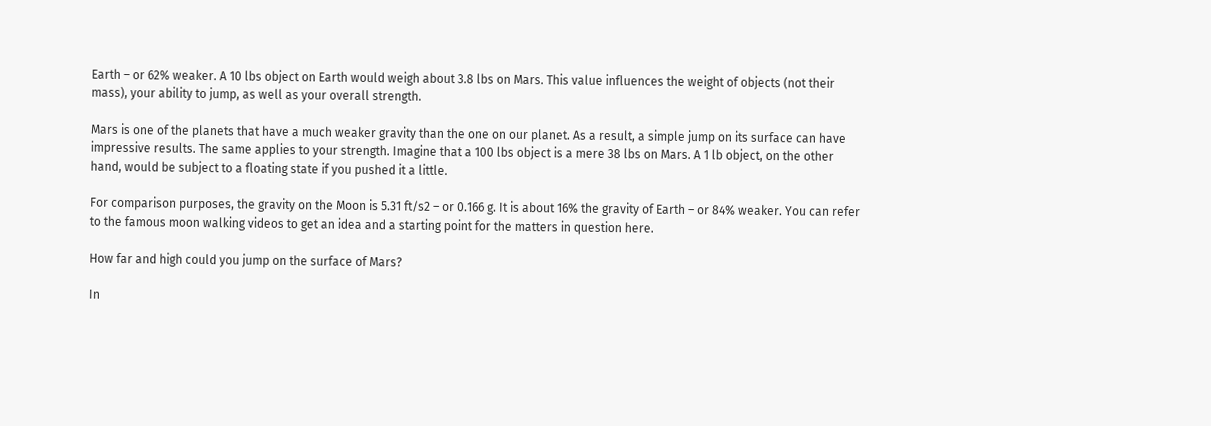Earth – or 62% weaker. A 10 lbs object on Earth would weigh about 3.8 lbs on Mars. This value influences the weight of objects (not their mass), your ability to jump, as well as your overall strength.

Mars is one of the planets that have a much weaker gravity than the one on our planet. As a result, a simple jump on its surface can have impressive results. The same applies to your strength. Imagine that a 100 lbs object is a mere 38 lbs on Mars. A 1 lb object, on the other hand, would be subject to a floating state if you pushed it a little.

For comparison purposes, the gravity on the Moon is 5.31 ft/s2 – or 0.166 g. It is about 16% the gravity of Earth – or 84% weaker. You can refer to the famous moon walking videos to get an idea and a starting point for the matters in question here.

How far and high could you jump on the surface of Mars?

In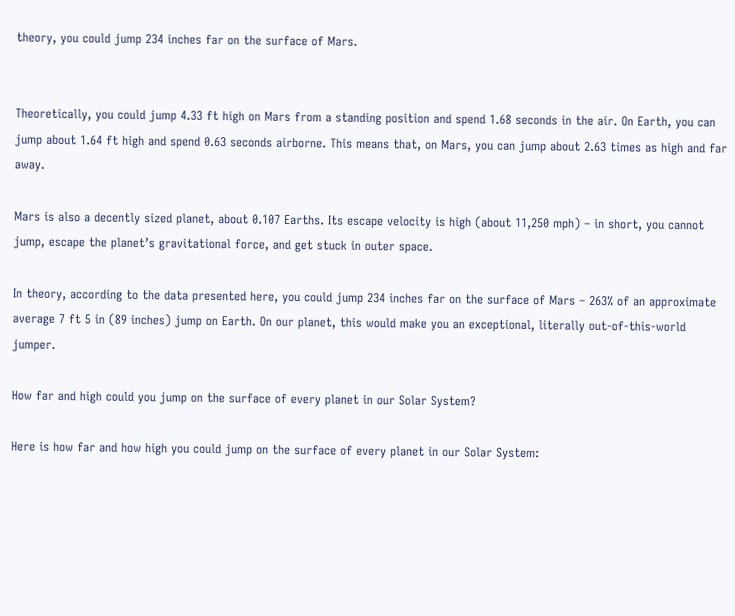theory, you could jump 234 inches far on the surface of Mars.


Theoretically, you could jump 4.33 ft high on Mars from a standing position and spend 1.68 seconds in the air. On Earth, you can jump about 1.64 ft high and spend 0.63 seconds airborne. This means that, on Mars, you can jump about 2.63 times as high and far away.

Mars is also a decently sized planet, about 0.107 Earths. Its escape velocity is high (about 11,250 mph) – in short, you cannot jump, escape the planet’s gravitational force, and get stuck in outer space.

In theory, according to the data presented here, you could jump 234 inches far on the surface of Mars – 263% of an approximate average 7 ft 5 in (89 inches) jump on Earth. On our planet, this would make you an exceptional, literally out-of-this-world jumper.

How far and high could you jump on the surface of every planet in our Solar System?

Here is how far and how high you could jump on the surface of every planet in our Solar System: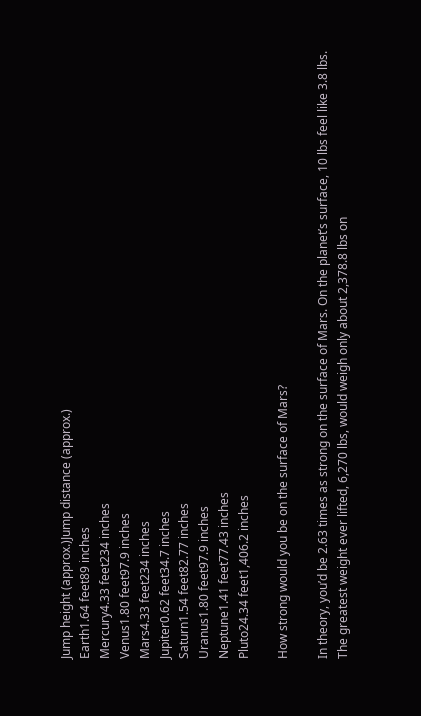Jump height (approx.)Jump distance (approx.)
Earth1.64 feet89 inches
Mercury4.33 feet234 inches
Venus1.80 feet97.9 inches
Mars4.33 feet234 inches
Jupiter0.62 feet34.7 inches
Saturn1.54 feet82.77 inches
Uranus1.80 feet97.9 inches
Neptune1.41 feet77.43 inches
Pluto24.34 feet1,406.2 inches

How strong would you be on the surface of Mars?

In theory, you’d be 2.63 times as strong on the surface of Mars. On the planet’s surface, 10 lbs feel like 3.8 lbs. The greatest weight ever lifted, 6,270 lbs, would weigh only about 2,378.8 lbs on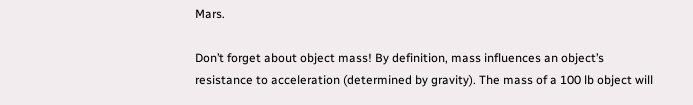Mars.

Don’t forget about object mass! By definition, mass influences an object’s resistance to acceleration (determined by gravity). The mass of a 100 lb object will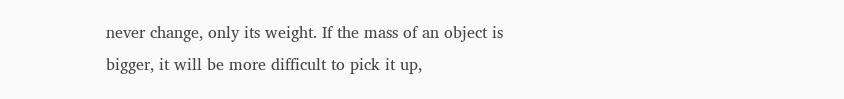never change, only its weight. If the mass of an object is bigger, it will be more difficult to pick it up,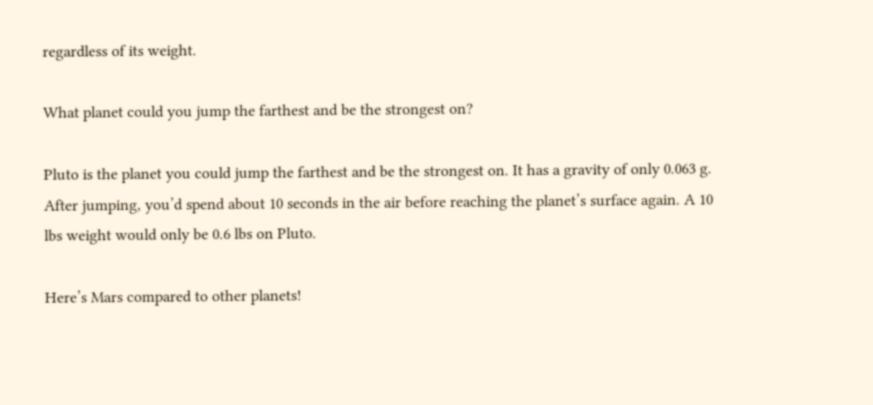regardless of its weight.

What planet could you jump the farthest and be the strongest on?

Pluto is the planet you could jump the farthest and be the strongest on. It has a gravity of only 0.063 g. After jumping, you’d spend about 10 seconds in the air before reaching the planet’s surface again. A 10 lbs weight would only be 0.6 lbs on Pluto.

Here’s Mars compared to other planets!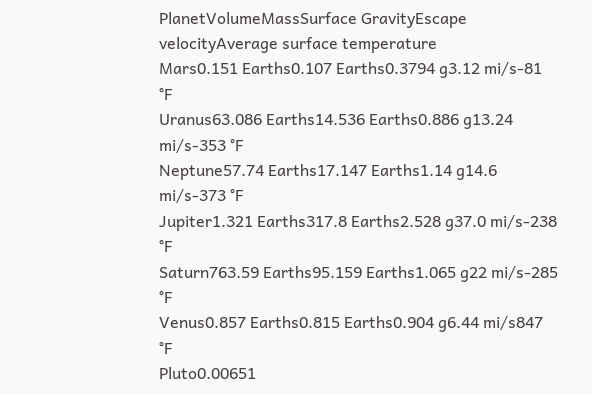PlanetVolumeMassSurface GravityEscape velocityAverage surface temperature
Mars0.151 Earths0.107 Earths0.3794 g3.12 mi/s-81 °F
Uranus63.086 Earths14.536 Earths0.886 g13.24 mi/s-353 °F
Neptune57.74 Earths17.147 Earths1.14 g14.6 mi/s-373 °F
Jupiter1.321 Earths317.8 Earths2.528 g37.0 mi/s-238 °F
Saturn763.59 Earths95.159 Earths1.065 g22 mi/s-285 °F
Venus0.857 Earths0.815 Earths0.904 g6.44 mi/s847 °F
Pluto0.00651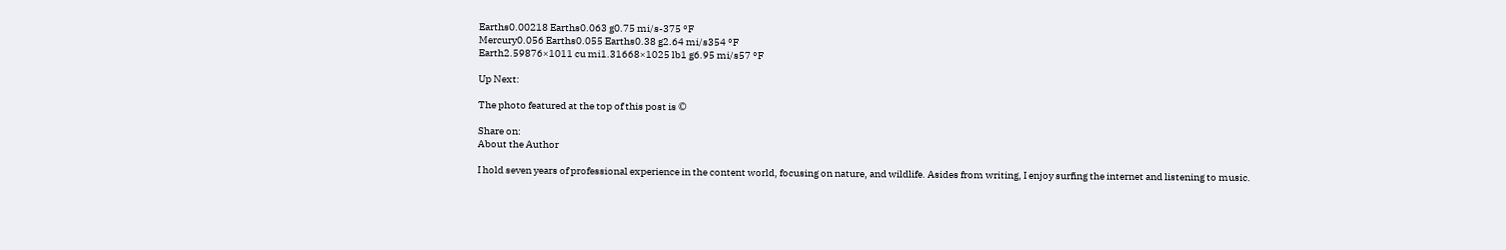Earths0.00218 Earths0.063 g0.75 mi/s-375 °F
Mercury0.056 Earths0.055 Earths0.38 g2.64 mi/s354 °F
Earth2.59876×1011 cu mi1.31668×1025 lb1 g6.95 mi/s57 °F

Up Next:

The photo featured at the top of this post is ©

Share on:
About the Author

I hold seven years of professional experience in the content world, focusing on nature, and wildlife. Asides from writing, I enjoy surfing the internet and listening to music.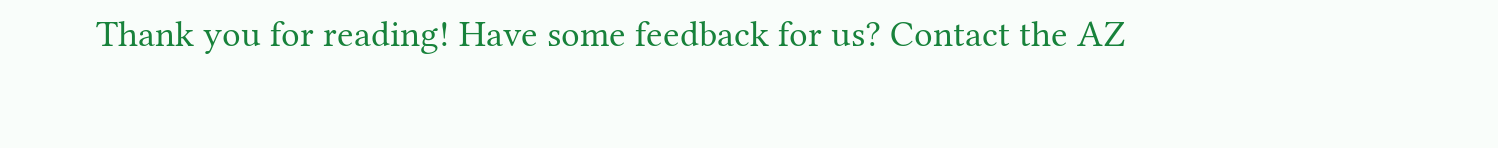Thank you for reading! Have some feedback for us? Contact the AZ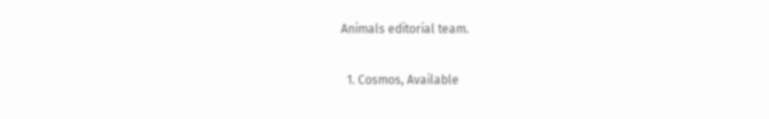Animals editorial team.

  1. Cosmos, Available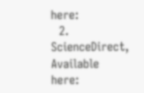here:
  2. ScienceDirect, Available here: